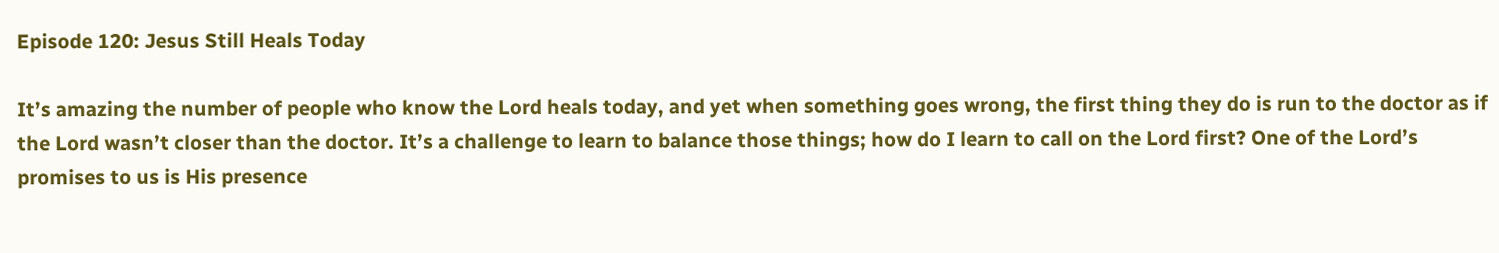Episode 120: Jesus Still Heals Today

It’s amazing the number of people who know the Lord heals today, and yet when something goes wrong, the first thing they do is run to the doctor as if the Lord wasn’t closer than the doctor. It’s a challenge to learn to balance those things; how do I learn to call on the Lord first? One of the Lord’s promises to us is His presence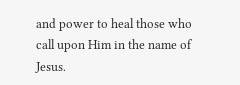and power to heal those who call upon Him in the name of Jesus.